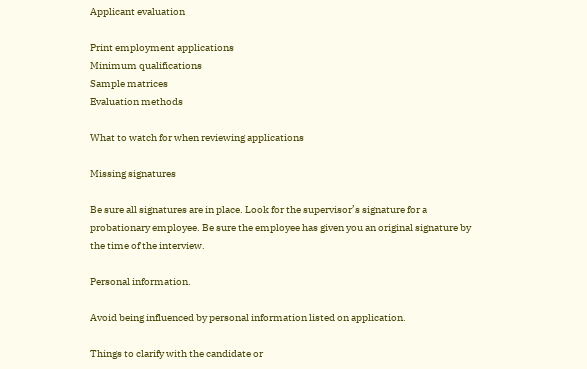Applicant evaluation

Print employment applications
Minimum qualifications
Sample matrices
Evaluation methods

What to watch for when reviewing applications

Missing signatures

Be sure all signatures are in place. Look for the supervisor’s signature for a probationary employee. Be sure the employee has given you an original signature by the time of the interview.

Personal information.

Avoid being influenced by personal information listed on application.

Things to clarify with the candidate or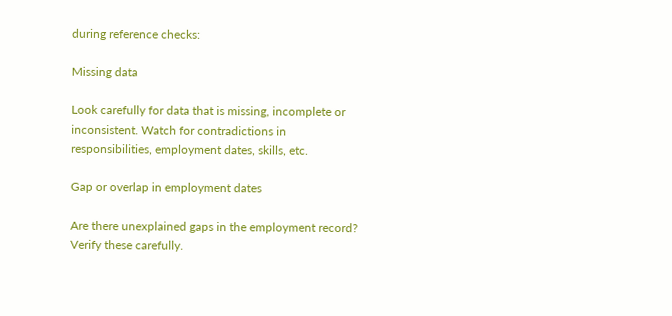during reference checks:

Missing data

Look carefully for data that is missing, incomplete or inconsistent. Watch for contradictions in responsibilities, employment dates, skills, etc.

Gap or overlap in employment dates

Are there unexplained gaps in the employment record?  Verify these carefully.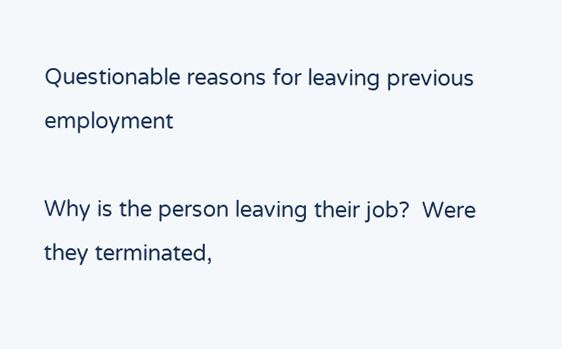Questionable reasons for leaving previous employment

Why is the person leaving their job?  Were they terminated,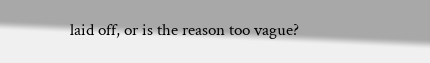laid off, or is the reason too vague?